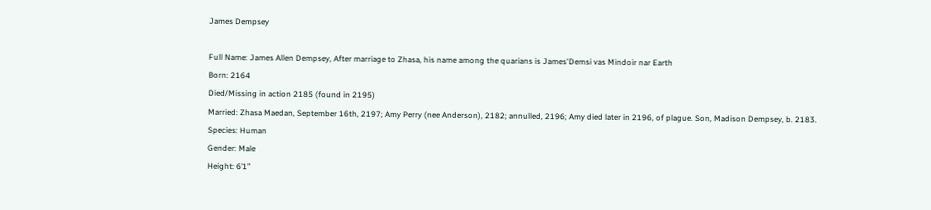James Dempsey

Full Name: James Allen Dempsey, After marriage to Zhasa, his name among the quarians is James'Demsi vas Mindoir nar Earth
Born: 2164
Died/Missing in action 2185 (found in 2195)
Married: Zhasa Maedan, September 16th, 2197; Amy Perry (nee Anderson), 2182; annulled, 2196; Amy died later in 2196, of plague. Son, Madison Dempsey, b. 2183.
Species: Human
Gender: Male
Height: 6’1”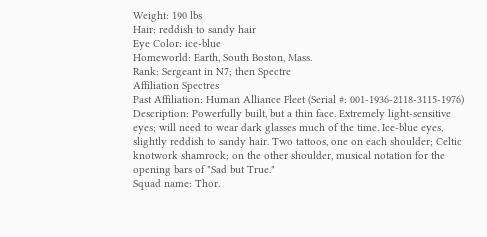Weight: 190 lbs
Hair: reddish to sandy hair
Eye Color: ice-blue
Homeworld: Earth, South Boston, Mass.
Rank: Sergeant in N7; then Spectre
Affiliation Spectres
Past Affiliation: Human Alliance Fleet (Serial #: 001-1936-2118-3115-1976)
Description: Powerfully built, but a thin face. Extremely light-sensitive eyes; will need to wear dark glasses much of the time. Ice-blue eyes, slightly reddish to sandy hair. Two tattoos, one on each shoulder; Celtic knotwork shamrock; on the other shoulder, musical notation for the opening bars of "Sad but True."
Squad name: Thor.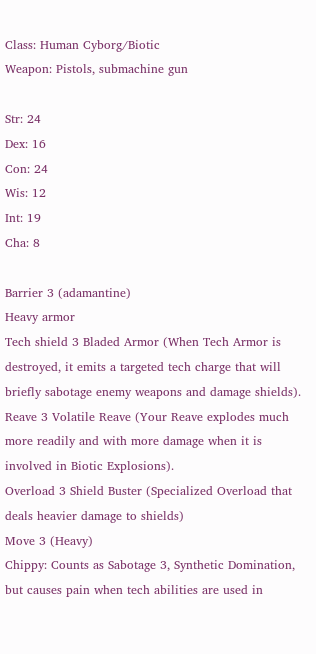Class: Human Cyborg/Biotic
Weapon: Pistols, submachine gun

Str: 24
Dex: 16
Con: 24
Wis: 12
Int: 19
Cha: 8

Barrier 3 (adamantine)
Heavy armor
Tech shield 3 Bladed Armor (When Tech Armor is destroyed, it emits a targeted tech charge that will briefly sabotage enemy weapons and damage shields).
Reave 3 Volatile Reave (Your Reave explodes much more readily and with more damage when it is involved in Biotic Explosions).
Overload 3 Shield Buster (Specialized Overload that deals heavier damage to shields)
Move 3 (Heavy)
Chippy: Counts as Sabotage 3, Synthetic Domination, but causes pain when tech abilities are used in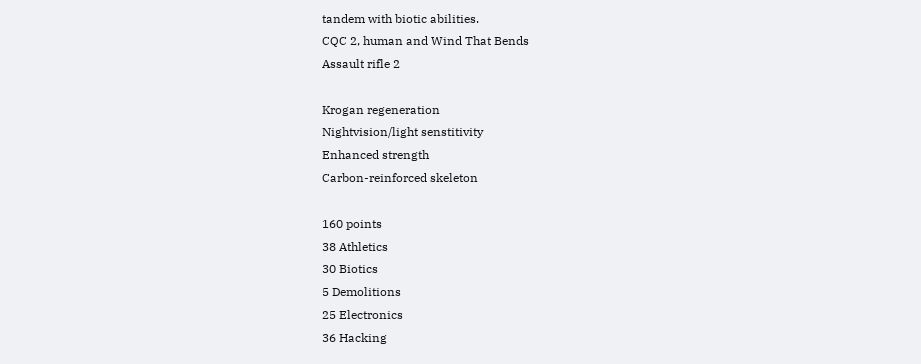tandem with biotic abilities.
CQC 2, human and Wind That Bends
Assault rifle 2

Krogan regeneration
Nightvision/light senstitivity
Enhanced strength
Carbon-reinforced skeleton

160 points
38 Athletics
30 Biotics
5 Demolitions
25 Electronics
36 Hacking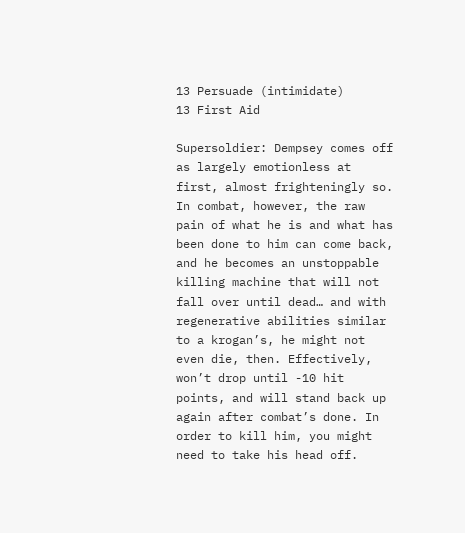13 Persuade (intimidate)
13 First Aid

Supersoldier: Dempsey comes off as largely emotionless at first, almost frighteningly so. In combat, however, the raw pain of what he is and what has been done to him can come back, and he becomes an unstoppable killing machine that will not fall over until dead… and with regenerative abilities similar to a krogan’s, he might not even die, then. Effectively, won’t drop until -10 hit points, and will stand back up again after combat’s done. In order to kill him, you might need to take his head off.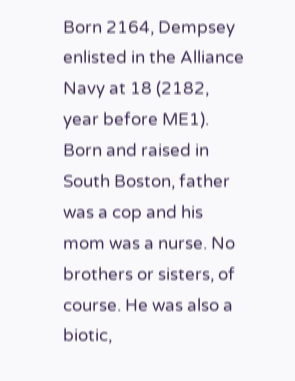Born 2164, Dempsey enlisted in the Alliance Navy at 18 (2182, year before ME1). Born and raised in South Boston, father was a cop and his mom was a nurse. No brothers or sisters, of course. He was also a biotic,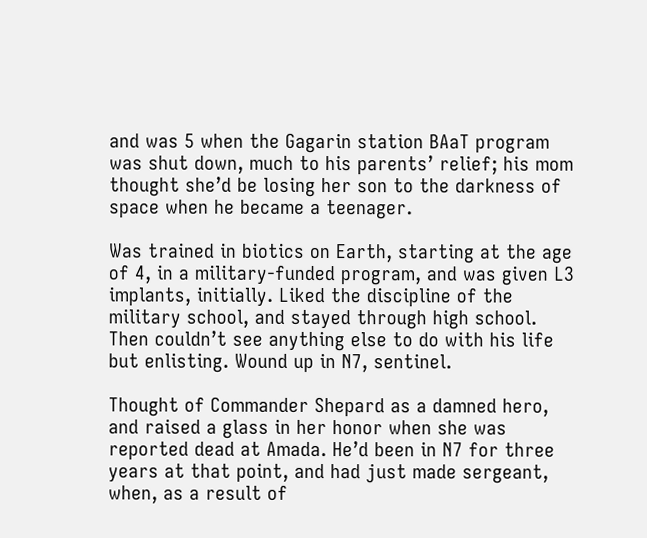and was 5 when the Gagarin station BAaT program was shut down, much to his parents’ relief; his mom thought she’d be losing her son to the darkness of space when he became a teenager.

Was trained in biotics on Earth, starting at the age of 4, in a military-funded program, and was given L3 implants, initially. Liked the discipline of the military school, and stayed through high school. Then couldn’t see anything else to do with his life but enlisting. Wound up in N7, sentinel.

Thought of Commander Shepard as a damned hero, and raised a glass in her honor when she was reported dead at Amada. He’d been in N7 for three years at that point, and had just made sergeant, when, as a result of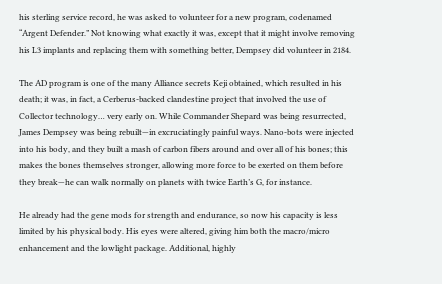his sterling service record, he was asked to volunteer for a new program, codenamed “Argent Defender.” Not knowing what exactly it was, except that it might involve removing his L3 implants and replacing them with something better, Dempsey did volunteer in 2184.

The AD program is one of the many Alliance secrets Keji obtained, which resulted in his death; it was, in fact, a Cerberus-backed clandestine project that involved the use of Collector technology… very early on. While Commander Shepard was being resurrected, James Dempsey was being rebuilt—in excruciatingly painful ways. Nano-bots were injected into his body, and they built a mash of carbon fibers around and over all of his bones; this makes the bones themselves stronger, allowing more force to be exerted on them before they break—he can walk normally on planets with twice Earth’s G, for instance.

He already had the gene mods for strength and endurance, so now his capacity is less limited by his physical body. His eyes were altered, giving him both the macro/micro enhancement and the lowlight package. Additional, highly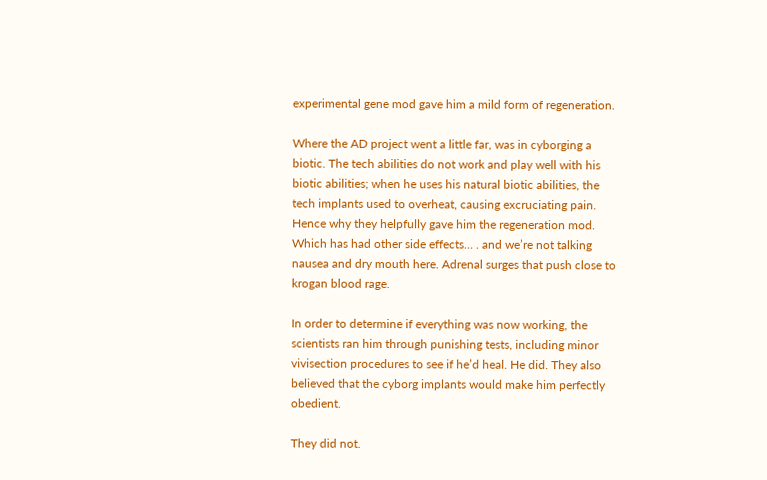experimental gene mod gave him a mild form of regeneration.

Where the AD project went a little far, was in cyborging a biotic. The tech abilities do not work and play well with his biotic abilities; when he uses his natural biotic abilities, the tech implants used to overheat, causing excruciating pain. Hence why they helpfully gave him the regeneration mod. Which has had other side effects… . and we’re not talking nausea and dry mouth here. Adrenal surges that push close to krogan blood rage.

In order to determine if everything was now working, the scientists ran him through punishing tests, including minor vivisection procedures to see if he’d heal. He did. They also believed that the cyborg implants would make him perfectly obedient.

They did not.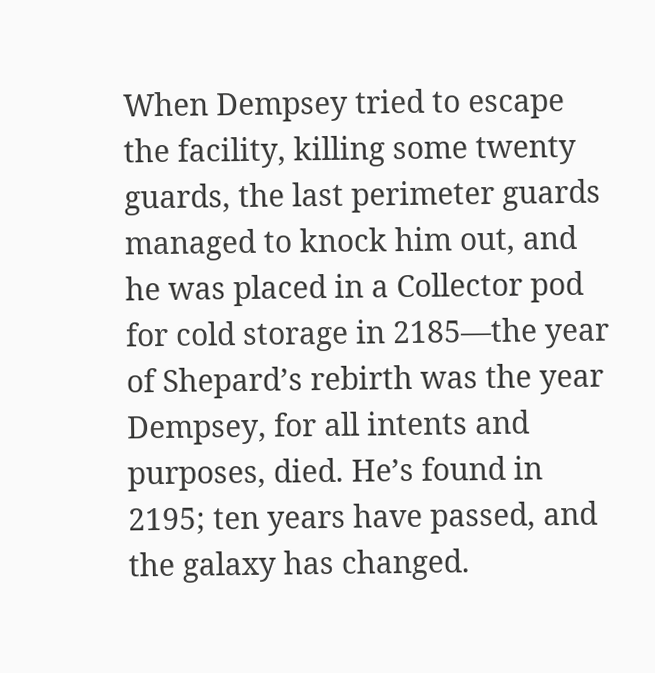When Dempsey tried to escape the facility, killing some twenty guards, the last perimeter guards managed to knock him out, and he was placed in a Collector pod for cold storage in 2185—the year of Shepard’s rebirth was the year Dempsey, for all intents and purposes, died. He’s found in 2195; ten years have passed, and the galaxy has changed.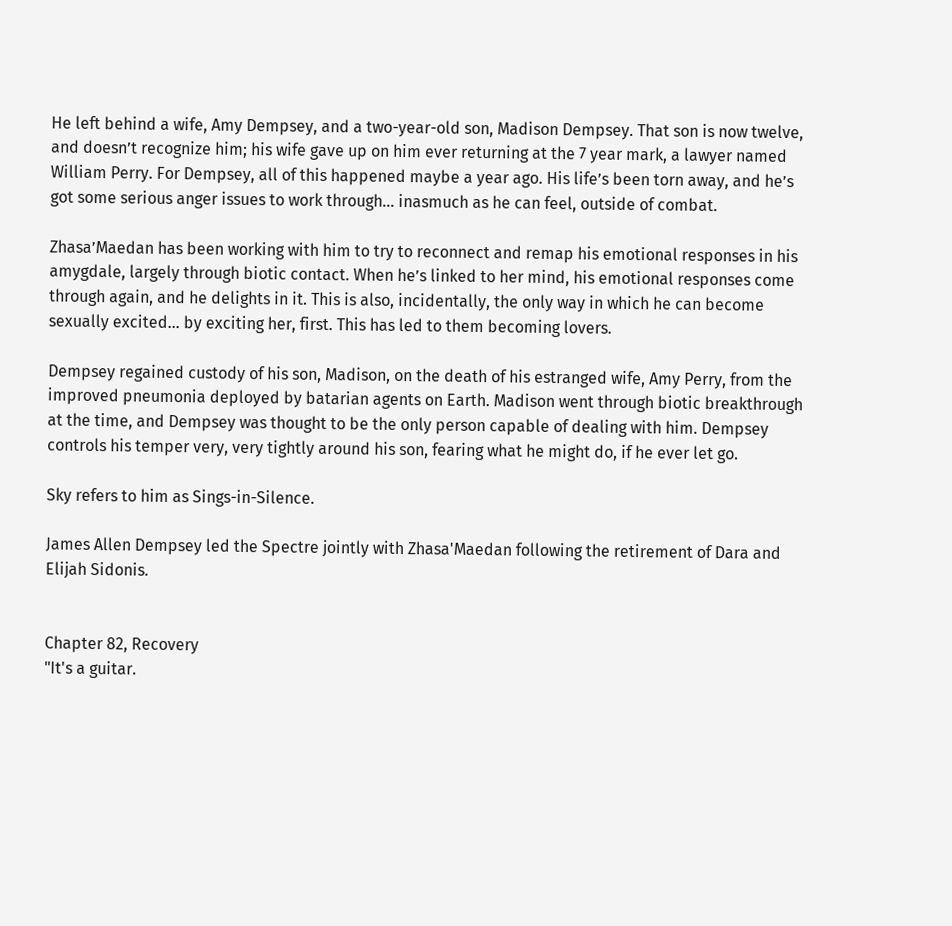He left behind a wife, Amy Dempsey, and a two-year-old son, Madison Dempsey. That son is now twelve, and doesn’t recognize him; his wife gave up on him ever returning at the 7 year mark, a lawyer named William Perry. For Dempsey, all of this happened maybe a year ago. His life’s been torn away, and he’s got some serious anger issues to work through… inasmuch as he can feel, outside of combat.

Zhasa’Maedan has been working with him to try to reconnect and remap his emotional responses in his amygdale, largely through biotic contact. When he’s linked to her mind, his emotional responses come through again, and he delights in it. This is also, incidentally, the only way in which he can become sexually excited… by exciting her, first. This has led to them becoming lovers.

Dempsey regained custody of his son, Madison, on the death of his estranged wife, Amy Perry, from the improved pneumonia deployed by batarian agents on Earth. Madison went through biotic breakthrough at the time, and Dempsey was thought to be the only person capable of dealing with him. Dempsey controls his temper very, very tightly around his son, fearing what he might do, if he ever let go.

Sky refers to him as Sings-in-Silence.

James Allen Dempsey led the Spectre jointly with Zhasa'Maedan following the retirement of Dara and Elijah Sidonis.


Chapter 82, Recovery
"It's a guitar.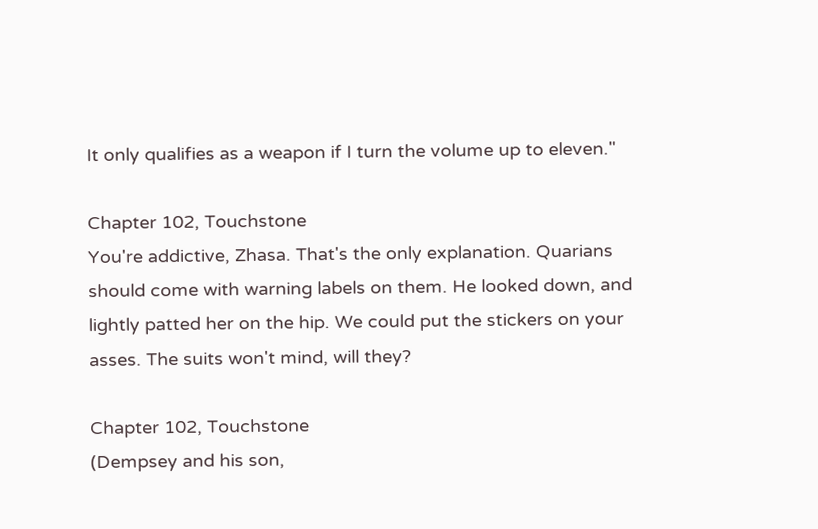It only qualifies as a weapon if I turn the volume up to eleven."

Chapter 102, Touchstone
You're addictive, Zhasa. That's the only explanation. Quarians should come with warning labels on them. He looked down, and lightly patted her on the hip. We could put the stickers on your asses. The suits won't mind, will they?

Chapter 102, Touchstone
(Dempsey and his son,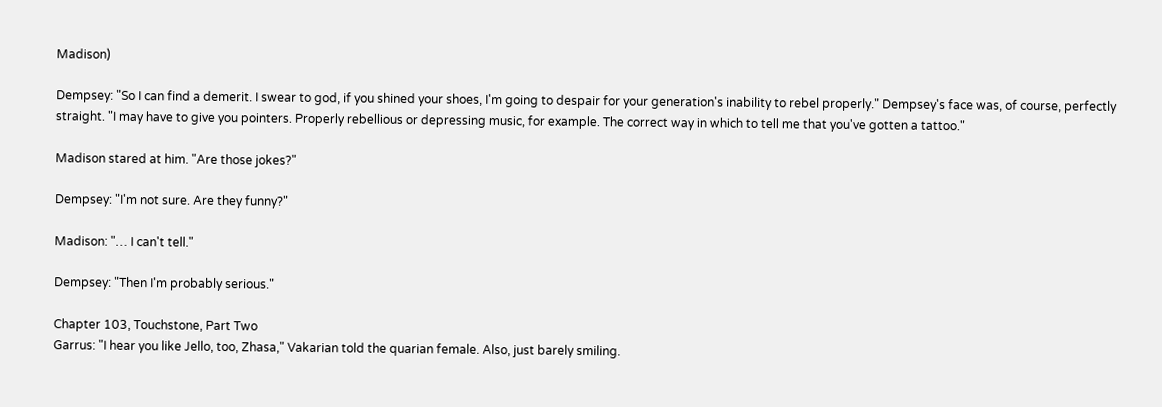Madison)

Dempsey: "So I can find a demerit. I swear to god, if you shined your shoes, I'm going to despair for your generation's inability to rebel properly." Dempsey's face was, of course, perfectly straight. "I may have to give you pointers. Properly rebellious or depressing music, for example. The correct way in which to tell me that you've gotten a tattoo."

Madison stared at him. "Are those jokes?"

Dempsey: "I'm not sure. Are they funny?"

Madison: "… I can't tell."

Dempsey: "Then I'm probably serious."

Chapter 103, Touchstone, Part Two
Garrus: "I hear you like Jello, too, Zhasa," Vakarian told the quarian female. Also, just barely smiling.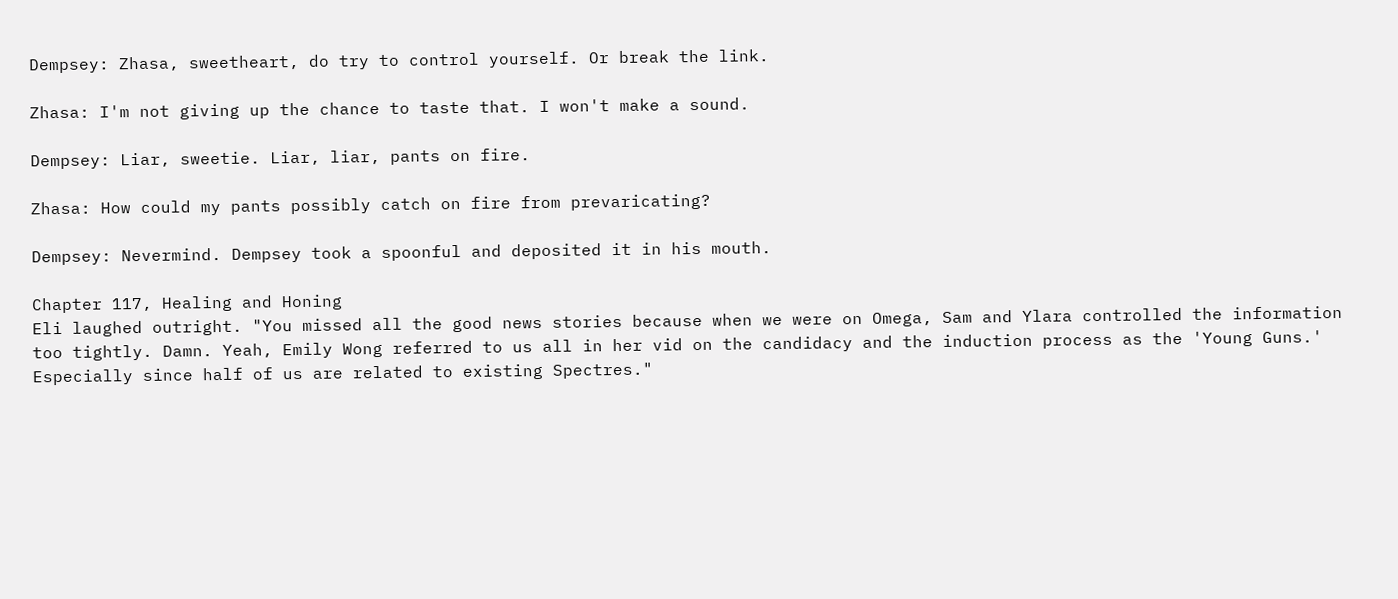Dempsey: Zhasa, sweetheart, do try to control yourself. Or break the link.

Zhasa: I'm not giving up the chance to taste that. I won't make a sound.

Dempsey: Liar, sweetie. Liar, liar, pants on fire.

Zhasa: How could my pants possibly catch on fire from prevaricating?

Dempsey: Nevermind. Dempsey took a spoonful and deposited it in his mouth.

Chapter 117, Healing and Honing
Eli laughed outright. "You missed all the good news stories because when we were on Omega, Sam and Ylara controlled the information too tightly. Damn. Yeah, Emily Wong referred to us all in her vid on the candidacy and the induction process as the 'Young Guns.' Especially since half of us are related to existing Spectres."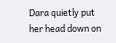Dara quietly put her head down on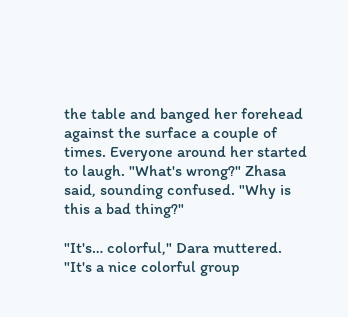the table and banged her forehead against the surface a couple of times. Everyone around her started to laugh. "What's wrong?" Zhasa said, sounding confused. "Why is this a bad thing?"

"It's… colorful," Dara muttered. "It's a nice colorful group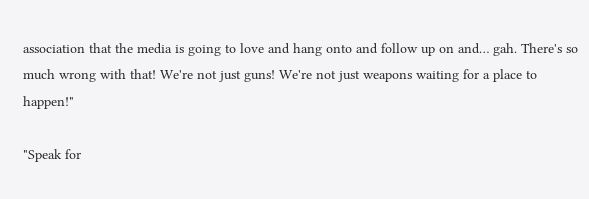association that the media is going to love and hang onto and follow up on and… gah. There's so much wrong with that! We're not just guns! We're not just weapons waiting for a place to happen!"

"Speak for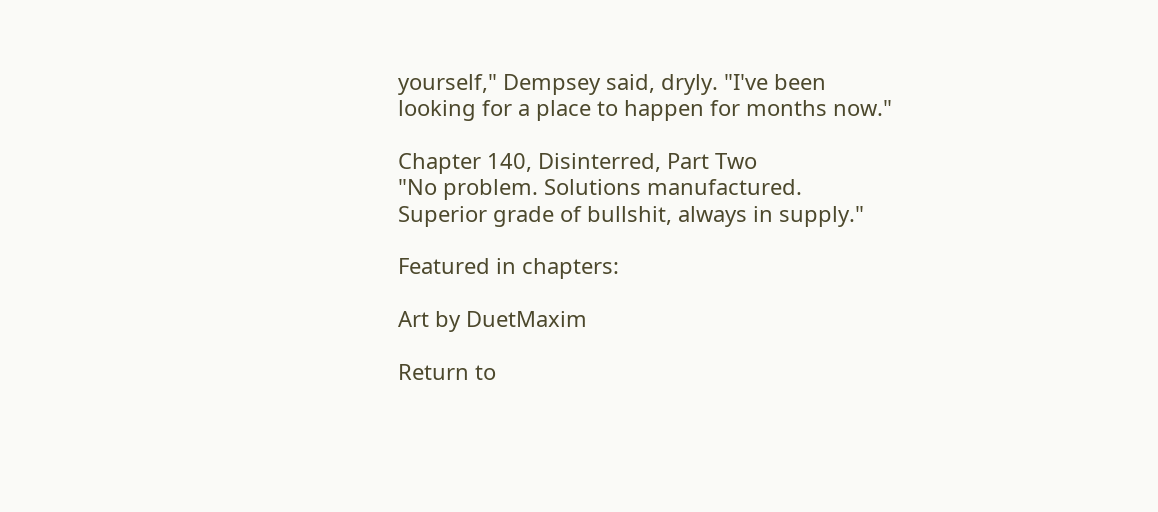yourself," Dempsey said, dryly. "I've been looking for a place to happen for months now."

Chapter 140, Disinterred, Part Two
"No problem. Solutions manufactured. Superior grade of bullshit, always in supply."

Featured in chapters:

Art by DuetMaxim

Return to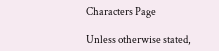Characters Page

Unless otherwise stated,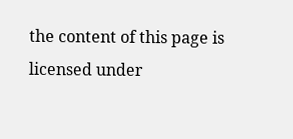the content of this page is licensed under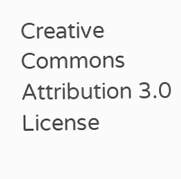Creative Commons Attribution 3.0 License